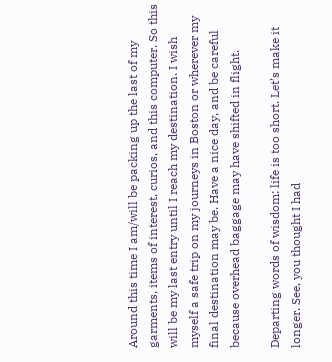Around this time I am/will be packing up the last of my garments, items of interest, curios, and this computer. So this will be my last entry until I reach my destination. I wish myself a safe trip on my journeys in Boston or wherever my final destination may be. Have a nice day, and be careful because overhead baggage may have shifted in flight.

Departing words of wisdom: life is too short. Let’s make it longer. See, you thought I had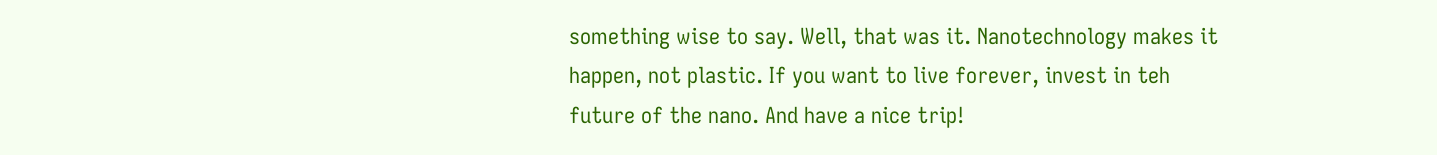something wise to say. Well, that was it. Nanotechnology makes it happen, not plastic. If you want to live forever, invest in teh future of the nano. And have a nice trip!